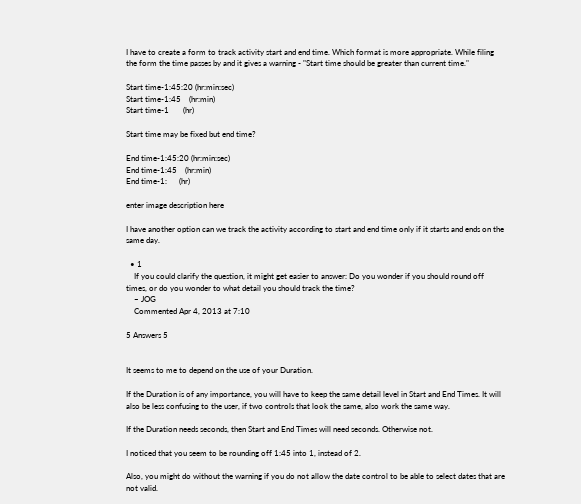I have to create a form to track activity start and end time. Which format is more appropriate. While filing the form the time passes by and it gives a warning - "Start time should be greater than current time."

Start time-1:45:20 (hr:min:sec)
Start time-1:45    (hr:min)
Start time-1       (hr)

Start time may be fixed but end time?

End time-1:45:20 (hr:min:sec)
End time-1:45    (hr:min)
End time-1:      (hr)

enter image description here

I have another option can we track the activity according to start and end time only if it starts and ends on the same day.

  • 1
    If you could clarify the question, it might get easier to answer: Do you wonder if you should round off times, or do you wonder to what detail you should track the time?
    – JOG
    Commented Apr 4, 2013 at 7:10

5 Answers 5


It seems to me to depend on the use of your Duration.

If the Duration is of any importance, you will have to keep the same detail level in Start and End Times. It will also be less confusing to the user, if two controls that look the same, also work the same way.

If the Duration needs seconds, then Start and End Times will need seconds. Otherwise not.

I noticed that you seem to be rounding off 1:45 into 1, instead of 2.

Also, you might do without the warning if you do not allow the date control to be able to select dates that are not valid.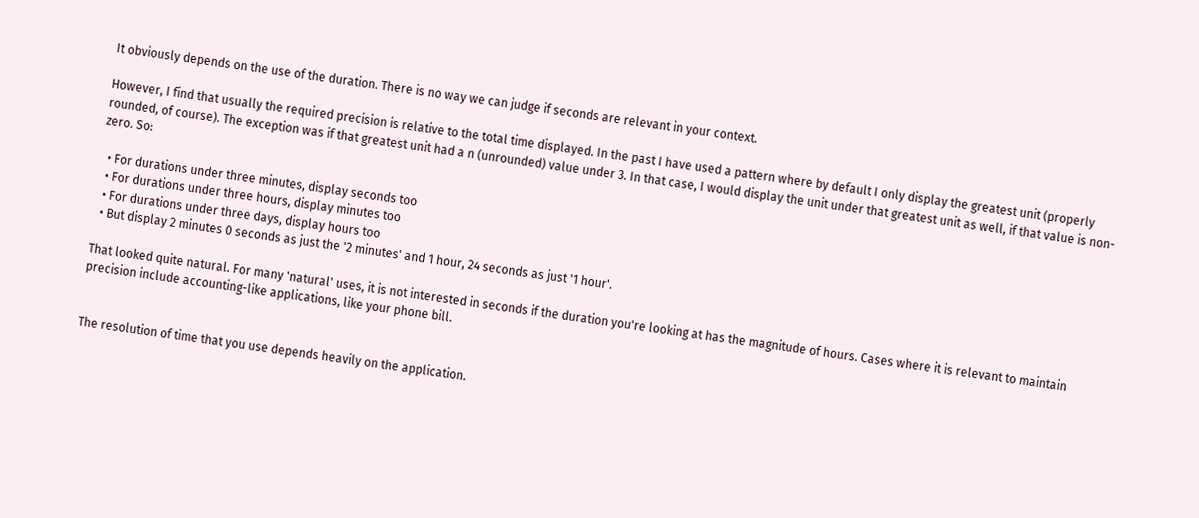It obviously depends on the use of the duration. There is no way we can judge if seconds are relevant in your context.

However, I find that usually the required precision is relative to the total time displayed. In the past I have used a pattern where by default I only display the greatest unit (properly rounded, of course). The exception was if that greatest unit had a n (unrounded) value under 3. In that case, I would display the unit under that greatest unit as well, if that value is non-zero. So:

  • For durations under three minutes, display seconds too
  • For durations under three hours, display minutes too
  • For durations under three days, display hours too
  • But display 2 minutes 0 seconds as just the '2 minutes' and 1 hour, 24 seconds as just '1 hour'.

That looked quite natural. For many 'natural' uses, it is not interested in seconds if the duration you're looking at has the magnitude of hours. Cases where it is relevant to maintain precision include accounting-like applications, like your phone bill.


The resolution of time that you use depends heavily on the application.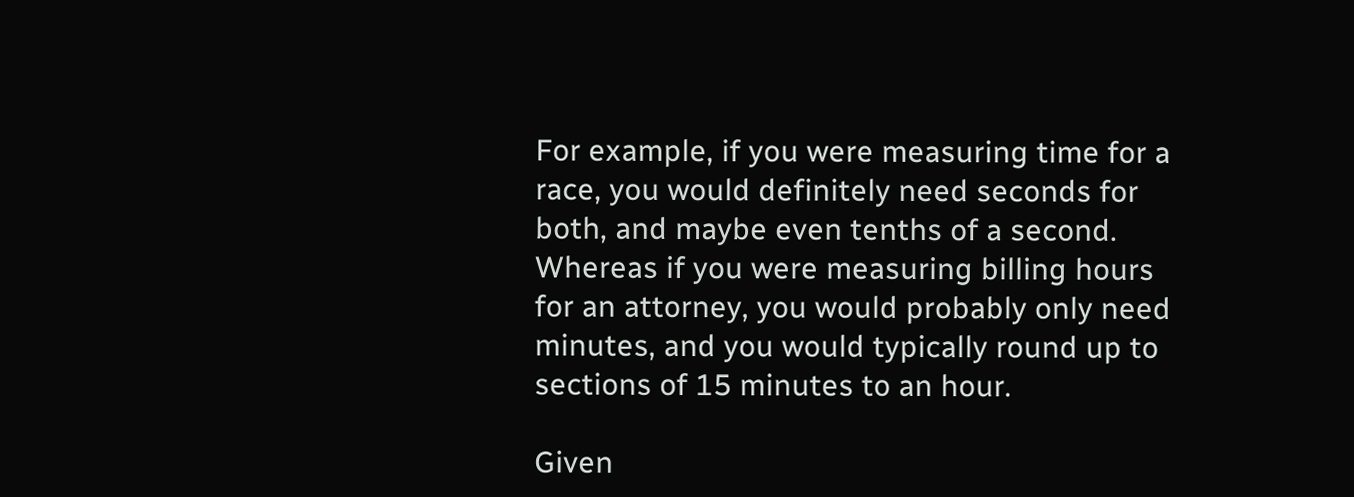For example, if you were measuring time for a race, you would definitely need seconds for both, and maybe even tenths of a second. Whereas if you were measuring billing hours for an attorney, you would probably only need minutes, and you would typically round up to sections of 15 minutes to an hour.

Given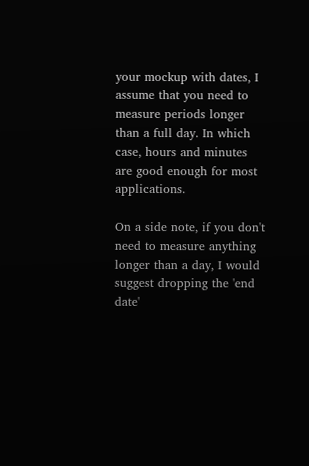your mockup with dates, I assume that you need to measure periods longer than a full day. In which case, hours and minutes are good enough for most applications.

On a side note, if you don't need to measure anything longer than a day, I would suggest dropping the 'end date'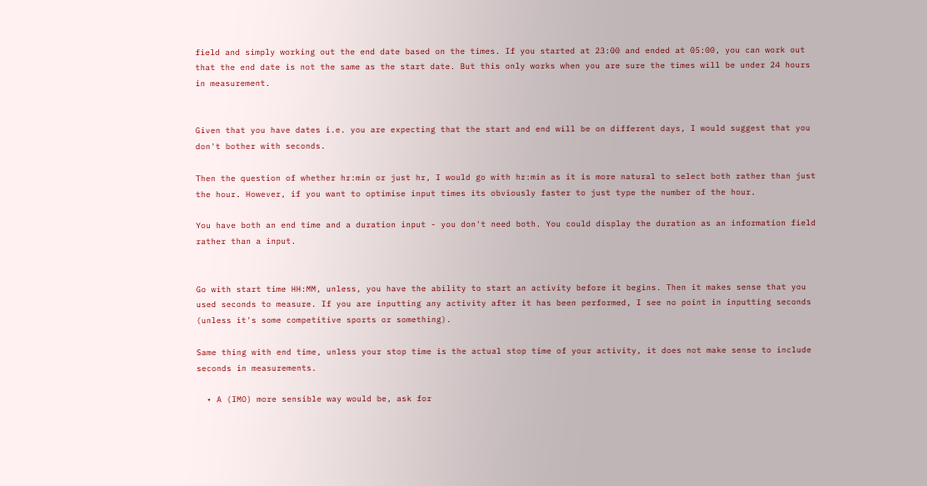field and simply working out the end date based on the times. If you started at 23:00 and ended at 05:00, you can work out that the end date is not the same as the start date. But this only works when you are sure the times will be under 24 hours in measurement.


Given that you have dates i.e. you are expecting that the start and end will be on different days, I would suggest that you don't bother with seconds.

Then the question of whether hr:min or just hr, I would go with hr:min as it is more natural to select both rather than just the hour. However, if you want to optimise input times its obviously faster to just type the number of the hour.

You have both an end time and a duration input - you don't need both. You could display the duration as an information field rather than a input.


Go with start time HH:MM, unless, you have the ability to start an activity before it begins. Then it makes sense that you used seconds to measure. If you are inputting any activity after it has been performed, I see no point in inputting seconds (unless it's some competitive sports or something).

Same thing with end time, unless your stop time is the actual stop time of your activity, it does not make sense to include seconds in measurements.

  • A (IMO) more sensible way would be, ask for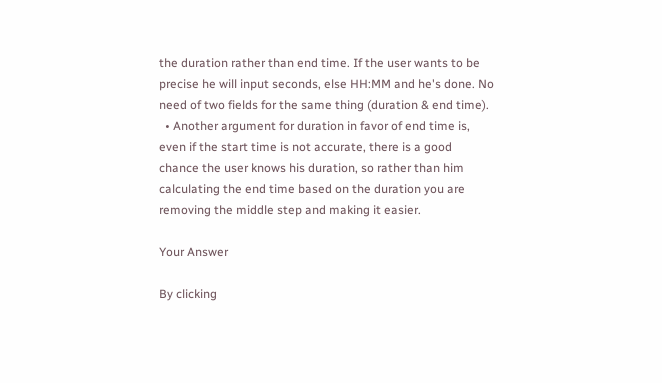the duration rather than end time. If the user wants to be precise he will input seconds, else HH:MM and he's done. No need of two fields for the same thing (duration & end time).
  • Another argument for duration in favor of end time is, even if the start time is not accurate, there is a good chance the user knows his duration, so rather than him calculating the end time based on the duration you are removing the middle step and making it easier.

Your Answer

By clicking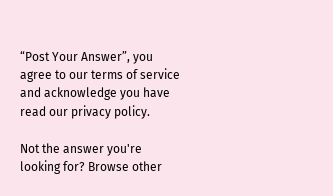“Post Your Answer”, you agree to our terms of service and acknowledge you have read our privacy policy.

Not the answer you're looking for? Browse other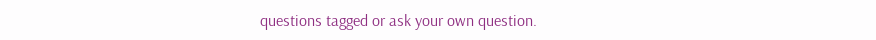questions tagged or ask your own question.